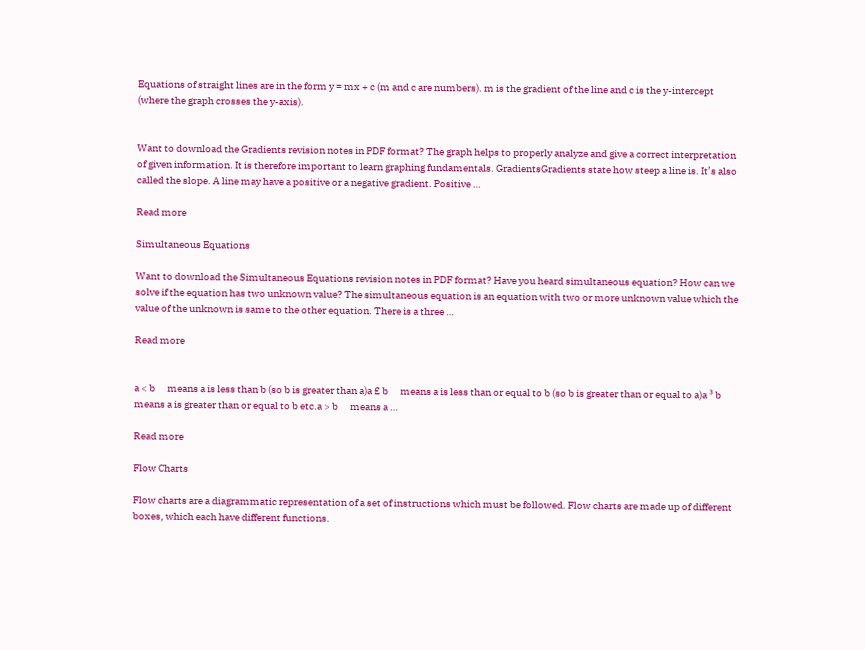Equations of straight lines are in the form y = mx + c (m and c are numbers). m is the gradient of the line and c is the y-intercept (where the graph crosses the y-axis).


Want to download the Gradients revision notes in PDF format? The graph helps to properly analyze and give a correct interpretation of given information. It is therefore important to learn graphing fundamentals. GradientsGradients state how steep a line is. It’s also called the slope. A line may have a positive or a negative gradient. Positive …

Read more

Simultaneous Equations

Want to download the Simultaneous Equations revision notes in PDF format? Have you heard simultaneous equation? How can we solve if the equation has two unknown value? The simultaneous equation is an equation with two or more unknown value which the value of the unknown is same to the other equation. There is a three …

Read more


a < b      means a is less than b (so b is greater than a)a £ b      means a is less than or equal to b (so b is greater than or equal to a)a ³ b      means a is greater than or equal to b etc.a > b      means a …

Read more

Flow Charts

Flow charts are a diagrammatic representation of a set of instructions which must be followed. Flow charts are made up of different boxes, which each have different functions.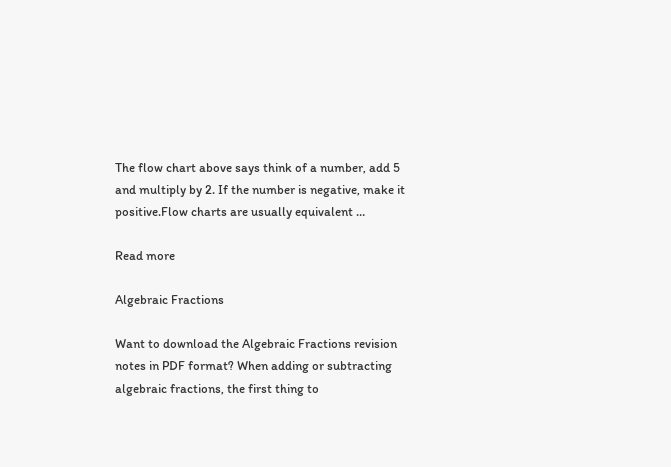The flow chart above says think of a number, add 5 and multiply by 2. If the number is negative, make it positive.Flow charts are usually equivalent …

Read more

Algebraic Fractions

Want to download the Algebraic Fractions revision notes in PDF format? When adding or subtracting algebraic fractions, the first thing to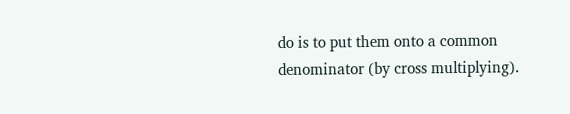do is to put them onto a common denominator (by cross multiplying).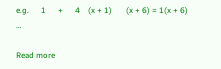e.g.      1      +      4    (x + 1)       (x + 6) = 1(x + 6) …

Read more